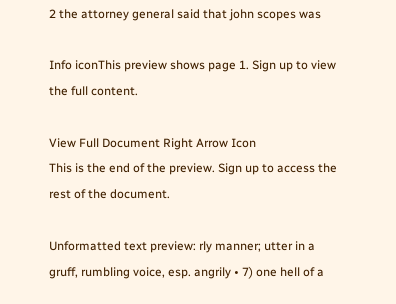2 the attorney general said that john scopes was

Info iconThis preview shows page 1. Sign up to view the full content.

View Full Document Right Arrow Icon
This is the end of the preview. Sign up to access the rest of the document.

Unformatted text preview: rly manner; utter in a gruff, rumbling voice, esp. angrily • 7) one hell of a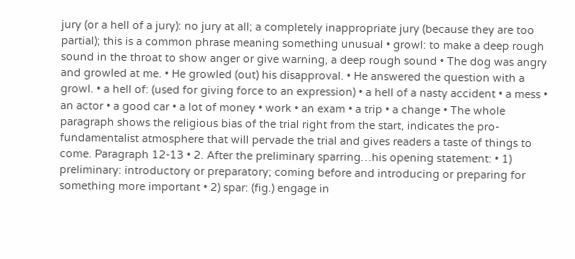jury (or a hell of a jury): no jury at all; a completely inappropriate jury (because they are too partial); this is a common phrase meaning something unusual • growl: to make a deep rough sound in the throat to show anger or give warning, a deep rough sound • The dog was angry and growled at me. • He growled (out) his disapproval. • He answered the question with a growl. • a hell of: (used for giving force to an expression) • a hell of a nasty accident • a mess • an actor • a good car • a lot of money • work • an exam • a trip • a change • The whole paragraph shows the religious bias of the trial right from the start, indicates the pro-fundamentalist atmosphere that will pervade the trial and gives readers a taste of things to come. Paragraph 12-13 • 2. After the preliminary sparring…his opening statement: • 1) preliminary: introductory or preparatory; coming before and introducing or preparing for something more important • 2) spar: (fig.) engage in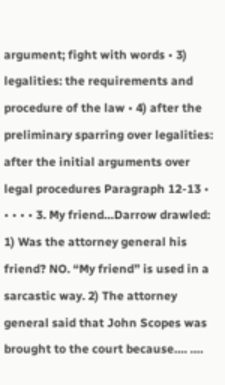argument; fight with words • 3) legalities: the requirements and procedure of the law • 4) after the preliminary sparring over legalities: after the initial arguments over legal procedures Paragraph 12-13 • • • • • 3. My friend…Darrow drawled: 1) Was the attorney general his friend? NO. “My friend” is used in a sarcastic way. 2) The attorney general said that John Scopes was brought to the court because…. ….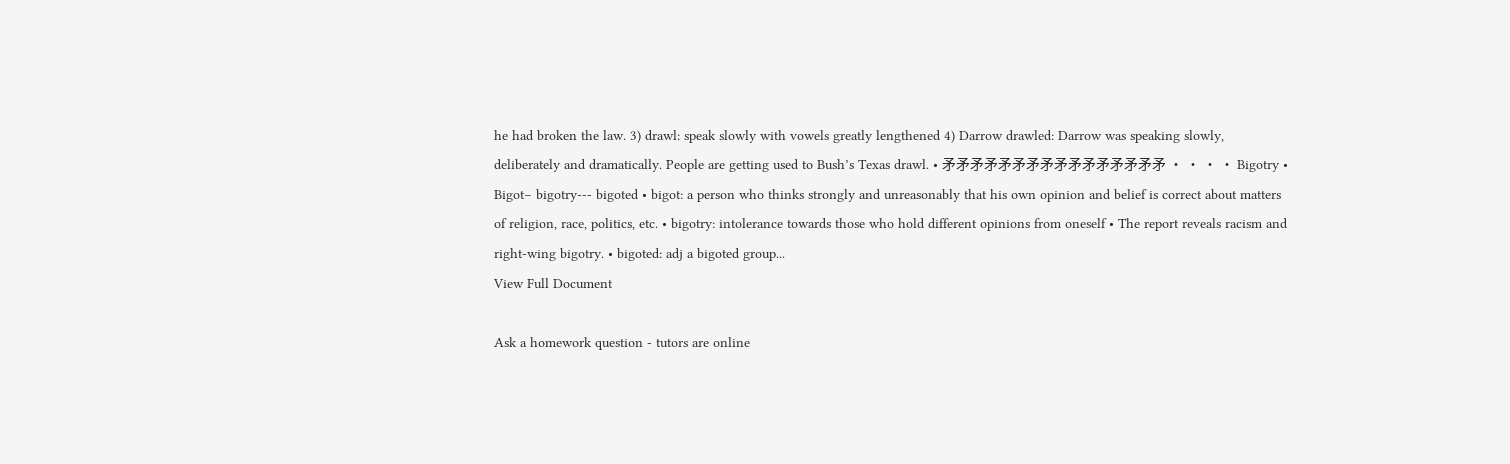he had broken the law. 3) drawl: speak slowly with vowels greatly lengthened 4) Darrow drawled: Darrow was speaking slowly, deliberately and dramatically. People are getting used to Bush’s Texas drawl. • 矛矛矛矛矛矛矛矛矛矛矛矛矛矛矛矛 • • • • Bigotry • Bigot– bigotry--- bigoted • bigot: a person who thinks strongly and unreasonably that his own opinion and belief is correct about matters of religion, race, politics, etc. • bigotry: intolerance towards those who hold different opinions from oneself • The report reveals racism and right-wing bigotry. • bigoted: adj a bigoted group...
View Full Document

Ask a homework question - tutors are online